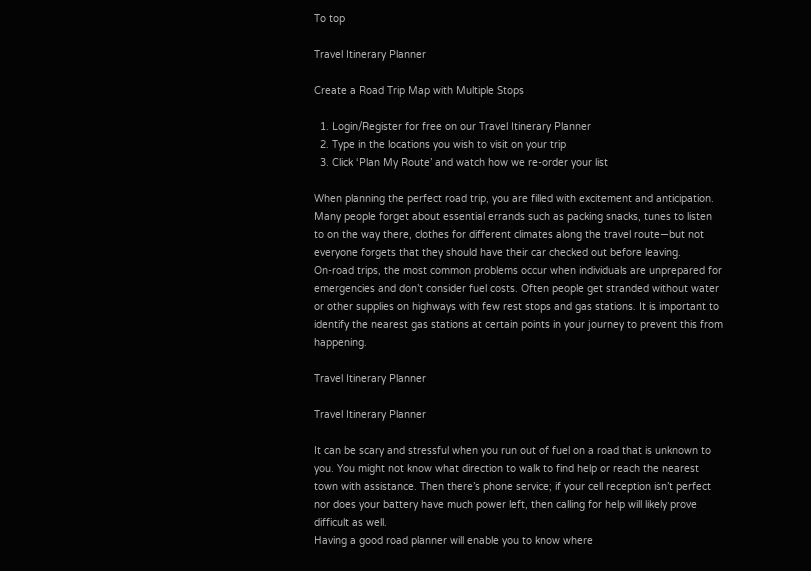To top

Travel Itinerary Planner

Create a Road Trip Map with Multiple Stops

  1. Login/Register for free on our Travel Itinerary Planner
  2. Type in the locations you wish to visit on your trip
  3. Click ‘Plan My Route’ and watch how we re-order your list

When planning the perfect road trip, you are filled with excitement and anticipation. Many people forget about essential errands such as packing snacks, tunes to listen to on the way there, clothes for different climates along the travel route—but not everyone forgets that they should have their car checked out before leaving.
On-road trips, the most common problems occur when individuals are unprepared for emergencies and don’t consider fuel costs. Often people get stranded without water or other supplies on highways with few rest stops and gas stations. It is important to identify the nearest gas stations at certain points in your journey to prevent this from happening.

Travel Itinerary Planner

Travel Itinerary Planner

It can be scary and stressful when you run out of fuel on a road that is unknown to you. You might not know what direction to walk to find help or reach the nearest town with assistance. Then there’s phone service; if your cell reception isn’t perfect nor does your battery have much power left, then calling for help will likely prove difficult as well.
Having a good road planner will enable you to know where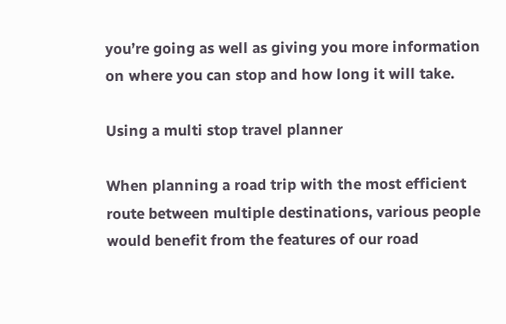you’re going as well as giving you more information on where you can stop and how long it will take.

Using a multi stop travel planner

When planning a road trip with the most efficient route between multiple destinations, various people would benefit from the features of our road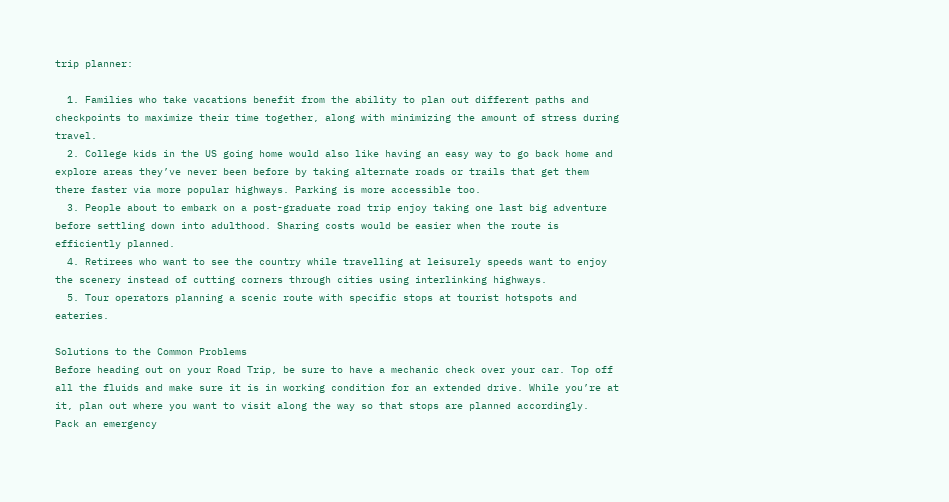trip planner:

  1. Families who take vacations benefit from the ability to plan out different paths and checkpoints to maximize their time together, along with minimizing the amount of stress during travel.
  2. College kids in the US going home would also like having an easy way to go back home and explore areas they’ve never been before by taking alternate roads or trails that get them there faster via more popular highways. Parking is more accessible too.
  3. People about to embark on a post-graduate road trip enjoy taking one last big adventure before settling down into adulthood. Sharing costs would be easier when the route is efficiently planned.
  4. Retirees who want to see the country while travelling at leisurely speeds want to enjoy the scenery instead of cutting corners through cities using interlinking highways.
  5. Tour operators planning a scenic route with specific stops at tourist hotspots and eateries.

Solutions to the Common Problems
Before heading out on your Road Trip, be sure to have a mechanic check over your car. Top off all the fluids and make sure it is in working condition for an extended drive. While you’re at it, plan out where you want to visit along the way so that stops are planned accordingly.
Pack an emergency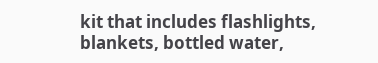kit that includes flashlights, blankets, bottled water,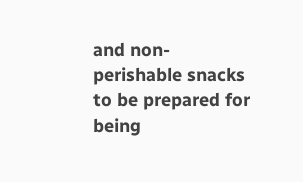and non-perishable snacks to be prepared for being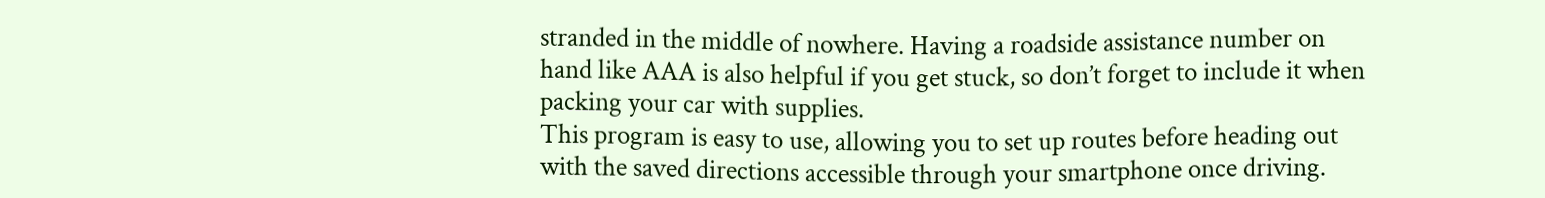stranded in the middle of nowhere. Having a roadside assistance number on hand like AAA is also helpful if you get stuck, so don’t forget to include it when packing your car with supplies.
This program is easy to use, allowing you to set up routes before heading out with the saved directions accessible through your smartphone once driving.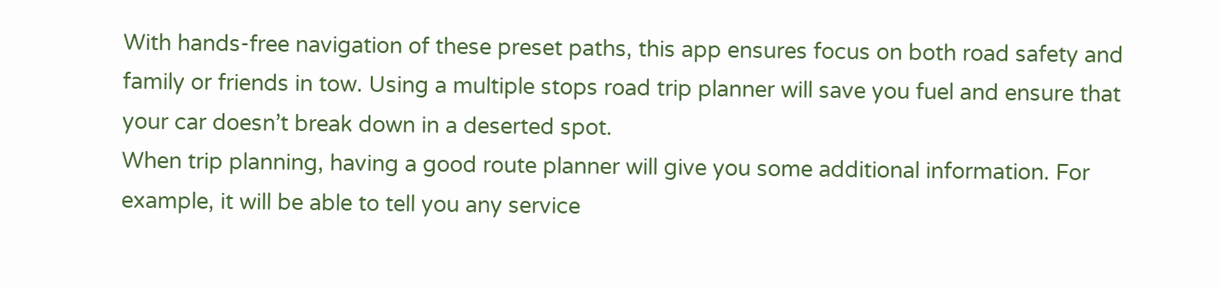With hands-free navigation of these preset paths, this app ensures focus on both road safety and family or friends in tow. Using a multiple stops road trip planner will save you fuel and ensure that your car doesn’t break down in a deserted spot.
When trip planning, having a good route planner will give you some additional information. For example, it will be able to tell you any service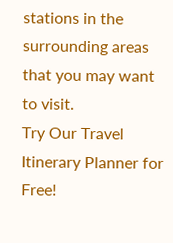stations in the surrounding areas that you may want to visit.
Try Our Travel Itinerary Planner for Free!